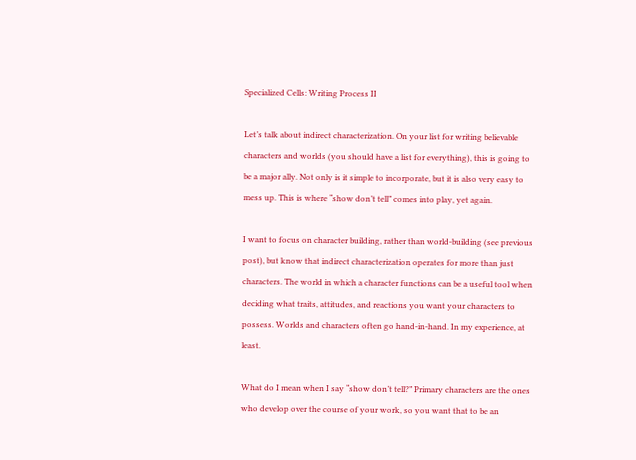Specialized Cells: Writing Process II

Let’s talk about indirect characterization. On your list for writing believable characters and worlds (you should have a list for everything), this is going to be a major ally. Not only is it simple to incorporate, but it is also very easy to mess up. This is where “show don’t tell” comes into play, yet again.

I want to focus on character building, rather than world-building (see previous post), but know that indirect characterization operates for more than just characters. The world in which a character functions can be a useful tool when deciding what traits, attitudes, and reactions you want your characters to possess. Worlds and characters often go hand-in-hand. In my experience, at least.

What do I mean when I say “show don’t tell?” Primary characters are the ones who develop over the course of your work, so you want that to be an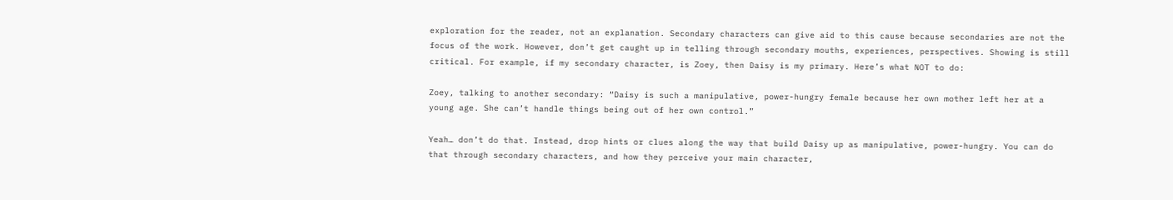exploration for the reader, not an explanation. Secondary characters can give aid to this cause because secondaries are not the focus of the work. However, don’t get caught up in telling through secondary mouths, experiences, perspectives. Showing is still critical. For example, if my secondary character, is Zoey, then Daisy is my primary. Here’s what NOT to do:

Zoey, talking to another secondary: “Daisy is such a manipulative, power-hungry female because her own mother left her at a young age. She can’t handle things being out of her own control.”

Yeah… don’t do that. Instead, drop hints or clues along the way that build Daisy up as manipulative, power-hungry. You can do that through secondary characters, and how they perceive your main character,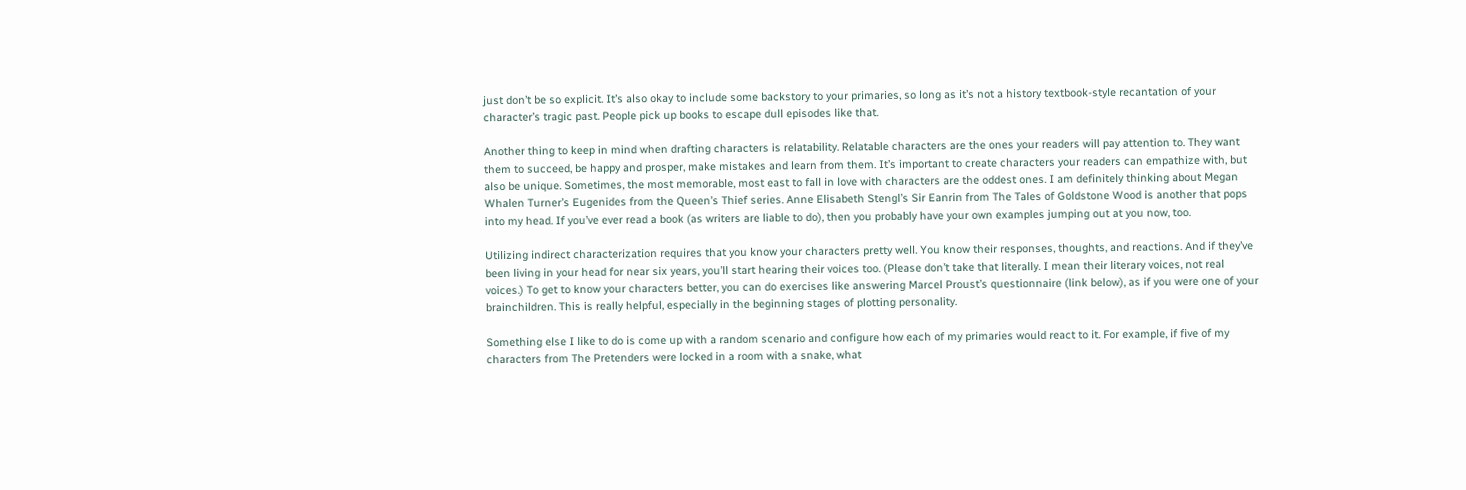just don’t be so explicit. It’s also okay to include some backstory to your primaries, so long as it’s not a history textbook-style recantation of your character’s tragic past. People pick up books to escape dull episodes like that.

Another thing to keep in mind when drafting characters is relatability. Relatable characters are the ones your readers will pay attention to. They want them to succeed, be happy and prosper, make mistakes and learn from them. It’s important to create characters your readers can empathize with, but also be unique. Sometimes, the most memorable, most east to fall in love with characters are the oddest ones. I am definitely thinking about Megan Whalen Turner’s Eugenides from the Queen’s Thief series. Anne Elisabeth Stengl’s Sir Eanrin from The Tales of Goldstone Wood is another that pops into my head. If you’ve ever read a book (as writers are liable to do), then you probably have your own examples jumping out at you now, too.

Utilizing indirect characterization requires that you know your characters pretty well. You know their responses, thoughts, and reactions. And if they’ve been living in your head for near six years, you’ll start hearing their voices too. (Please don’t take that literally. I mean their literary voices, not real voices.) To get to know your characters better, you can do exercises like answering Marcel Proust’s questionnaire (link below), as if you were one of your brainchildren. This is really helpful, especially in the beginning stages of plotting personality.

Something else I like to do is come up with a random scenario and configure how each of my primaries would react to it. For example, if five of my characters from The Pretenders were locked in a room with a snake, what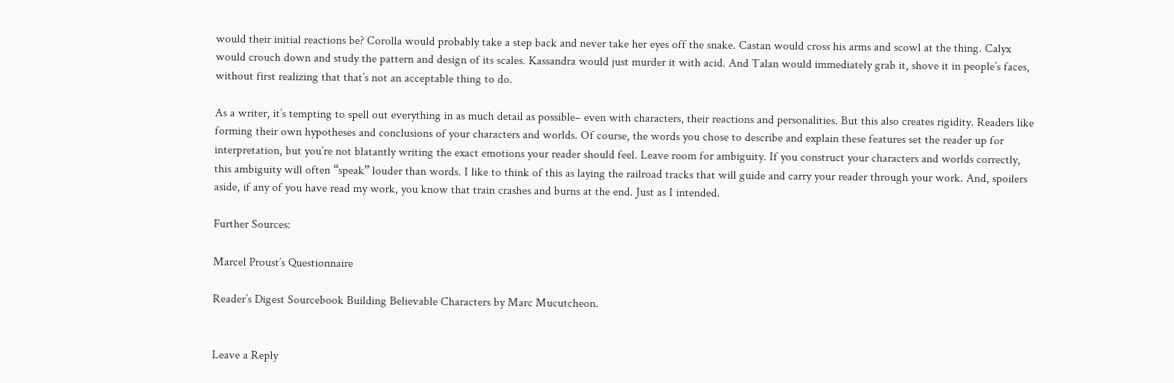would their initial reactions be? Corolla would probably take a step back and never take her eyes off the snake. Castan would cross his arms and scowl at the thing. Calyx would crouch down and study the pattern and design of its scales. Kassandra would just murder it with acid. And Talan would immediately grab it, shove it in people’s faces, without first realizing that that’s not an acceptable thing to do.

As a writer, it’s tempting to spell out everything in as much detail as possible– even with characters, their reactions and personalities. But this also creates rigidity. Readers like forming their own hypotheses and conclusions of your characters and worlds. Of course, the words you chose to describe and explain these features set the reader up for interpretation, but you’re not blatantly writing the exact emotions your reader should feel. Leave room for ambiguity. If you construct your characters and worlds correctly, this ambiguity will often “speak” louder than words. I like to think of this as laying the railroad tracks that will guide and carry your reader through your work. And, spoilers aside, if any of you have read my work, you know that train crashes and burns at the end. Just as I intended.

Further Sources:

Marcel Proust’s Questionnaire

Reader’s Digest Sourcebook Building Believable Characters by Marc Mucutcheon.


Leave a Reply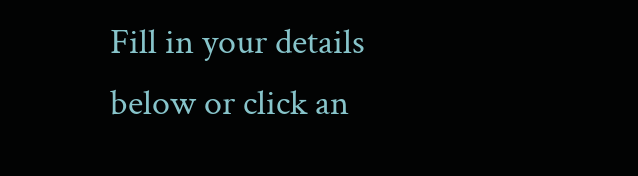Fill in your details below or click an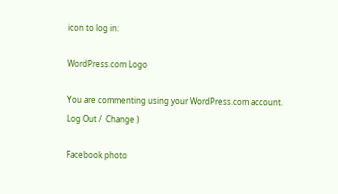icon to log in:

WordPress.com Logo

You are commenting using your WordPress.com account. Log Out /  Change )

Facebook photo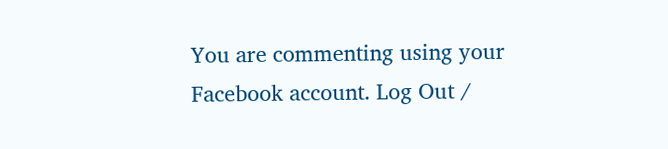You are commenting using your Facebook account. Log Out /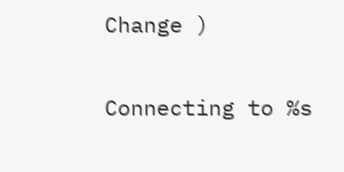Change )

Connecting to %s